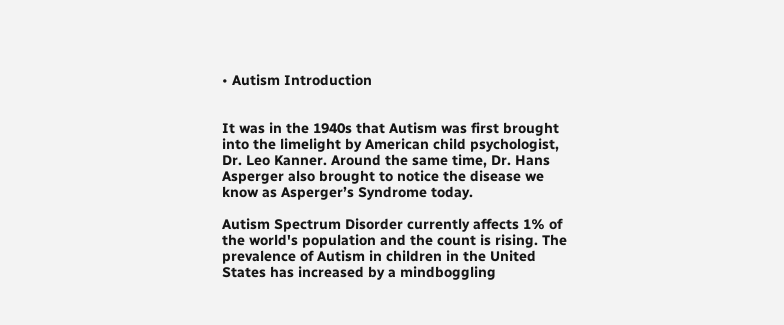• Autism Introduction


It was in the 1940s that Autism was first brought into the limelight by American child psychologist, Dr. Leo Kanner. Around the same time, Dr. Hans Asperger also brought to notice the disease we know as Asperger’s Syndrome today.

Autism Spectrum Disorder currently affects 1% of the world's population and the count is rising. The prevalence of Autism in children in the United States has increased by a mindboggling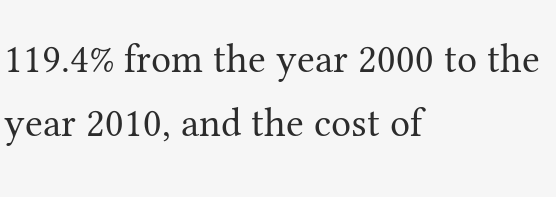119.4% from the year 2000 to the year 2010, and the cost of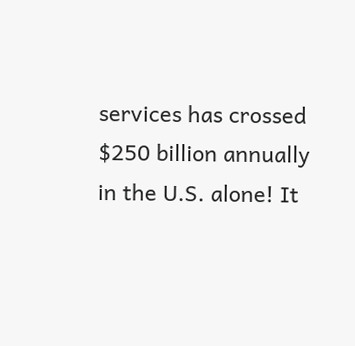services has crossed $250 billion annually in the U.S. alone! It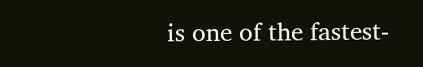is one of the fastest-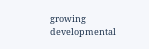growing developmental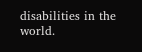disabilities in the world.